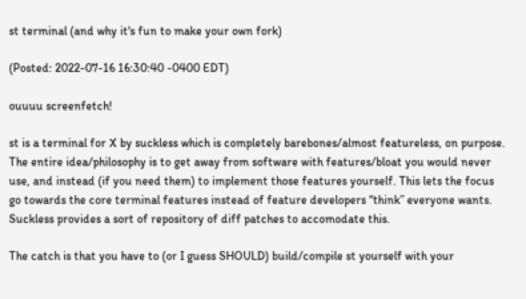st terminal (and why it's fun to make your own fork)

(Posted: 2022-07-16 16:30:40 -0400 EDT)

ouuuu screenfetch!

st is a terminal for X by suckless which is completely barebones/almost featureless, on purpose. The entire idea/philosophy is to get away from software with features/bloat you would never use, and instead (if you need them) to implement those features yourself. This lets the focus go towards the core terminal features instead of feature developers “think” everyone wants. Suckless provides a sort of repository of diff patches to accomodate this.

The catch is that you have to (or I guess SHOULD) build/compile st yourself with your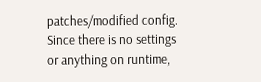patches/modified config. Since there is no settings or anything on runtime,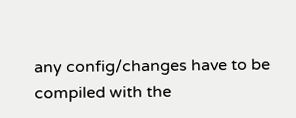any config/changes have to be compiled with the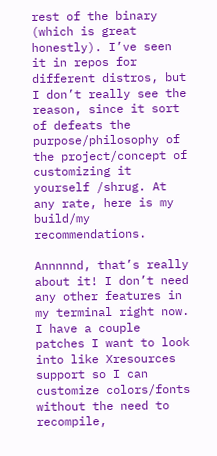rest of the binary (which is great honestly). I’ve seen it in repos for different distros, but I don’t really see the reason, since it sort of defeats the purpose/philosophy of the project/concept of customizing it yourself /shrug. At any rate, here is my build/my recommendations.

Annnnnd, that’s really about it! I don’t need any other features in my terminal right now. I have a couple patches I want to look into like Xresources support so I can customize colors/fonts without the need to recompile,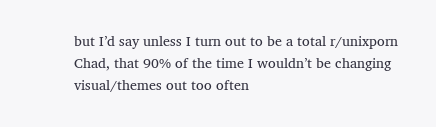but I’d say unless I turn out to be a total r/unixporn Chad, that 90% of the time I wouldn’t be changing visual/themes out too often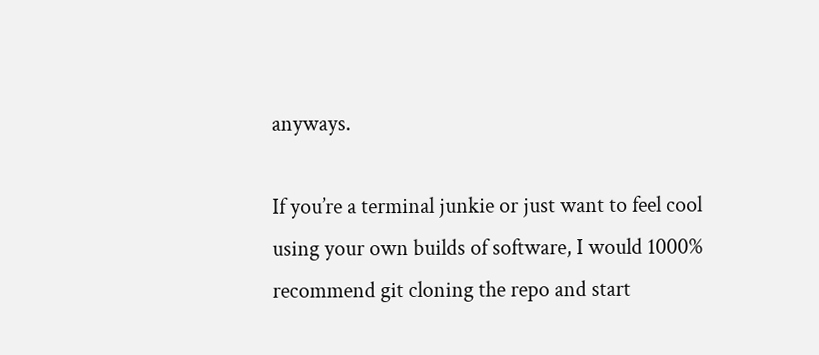anyways.

If you’re a terminal junkie or just want to feel cool using your own builds of software, I would 1000% recommend git cloning the repo and start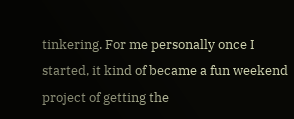tinkering. For me personally once I started, it kind of became a fun weekend project of getting the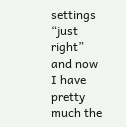settings “just right” and now I have pretty much the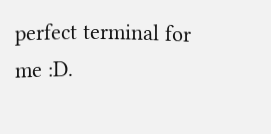perfect terminal for me :D.